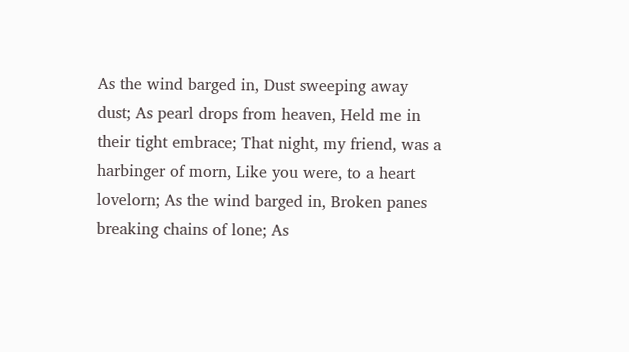As the wind barged in, Dust sweeping away dust; As pearl drops from heaven, Held me in their tight embrace; That night, my friend, was a harbinger of morn, Like you were, to a heart lovelorn; As the wind barged in, Broken panes breaking chains of lone; As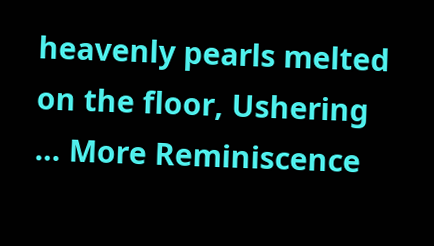heavenly pearls melted on the floor, Ushering … More Reminiscence